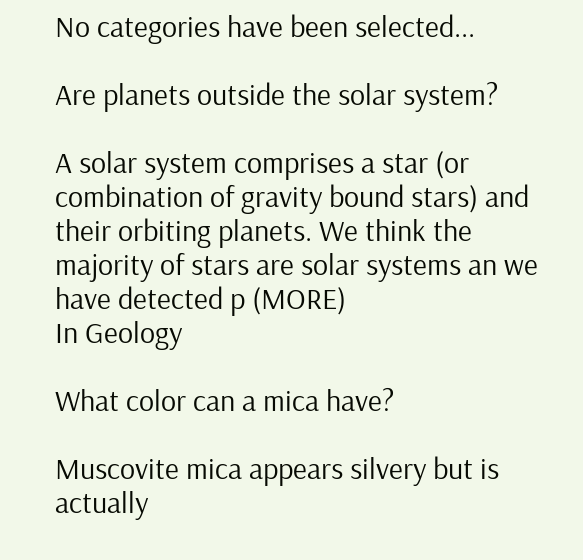No categories have been selected...

Are planets outside the solar system?

A solar system comprises a star (or combination of gravity bound stars) and their orbiting planets. We think the majority of stars are solar systems an we have detected p (MORE)
In Geology

What color can a mica have?

Muscovite mica appears silvery but is actually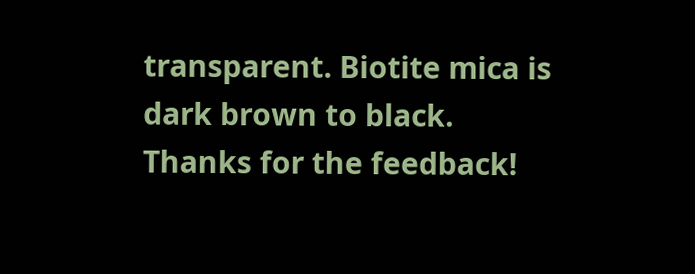transparent. Biotite mica is dark brown to black.
Thanks for the feedback!